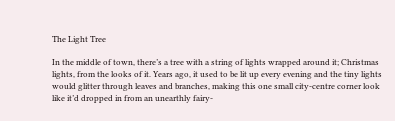The Light Tree

In the middle of town, there’s a tree with a string of lights wrapped around it; Christmas lights, from the looks of it. Years ago, it used to be lit up every evening and the tiny lights would glitter through leaves and branches, making this one small city-centre corner look like it’d dropped in from an unearthly fairy-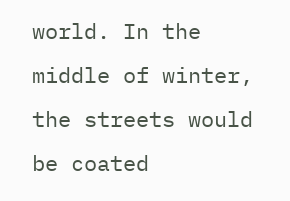world. In the middle of winter, the streets would be coated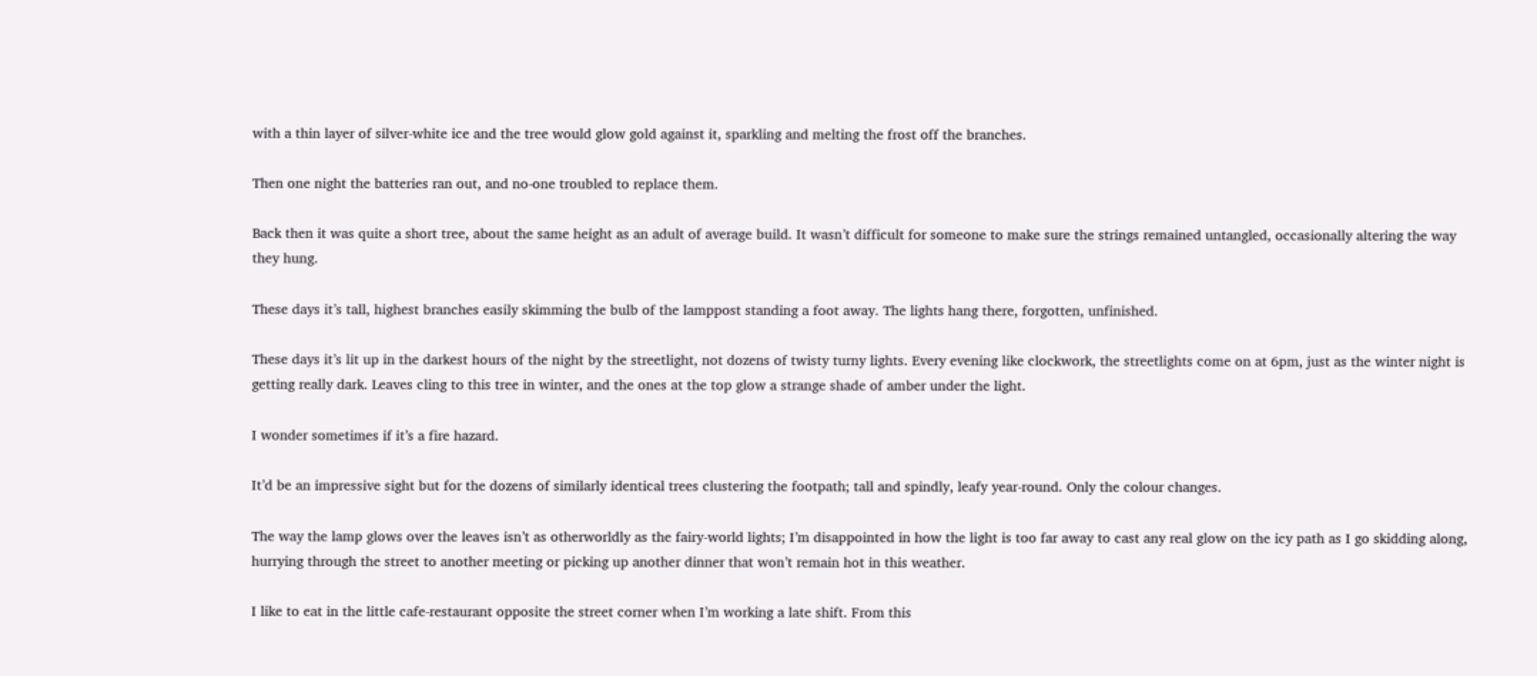with a thin layer of silver-white ice and the tree would glow gold against it, sparkling and melting the frost off the branches.

Then one night the batteries ran out, and no-one troubled to replace them.

Back then it was quite a short tree, about the same height as an adult of average build. It wasn’t difficult for someone to make sure the strings remained untangled, occasionally altering the way they hung.

These days it’s tall, highest branches easily skimming the bulb of the lamppost standing a foot away. The lights hang there, forgotten, unfinished.

These days it’s lit up in the darkest hours of the night by the streetlight, not dozens of twisty turny lights. Every evening like clockwork, the streetlights come on at 6pm, just as the winter night is getting really dark. Leaves cling to this tree in winter, and the ones at the top glow a strange shade of amber under the light.

I wonder sometimes if it’s a fire hazard.

It’d be an impressive sight but for the dozens of similarly identical trees clustering the footpath; tall and spindly, leafy year-round. Only the colour changes.

The way the lamp glows over the leaves isn’t as otherworldly as the fairy-world lights; I’m disappointed in how the light is too far away to cast any real glow on the icy path as I go skidding along, hurrying through the street to another meeting or picking up another dinner that won’t remain hot in this weather.

I like to eat in the little cafe-restaurant opposite the street corner when I’m working a late shift. From this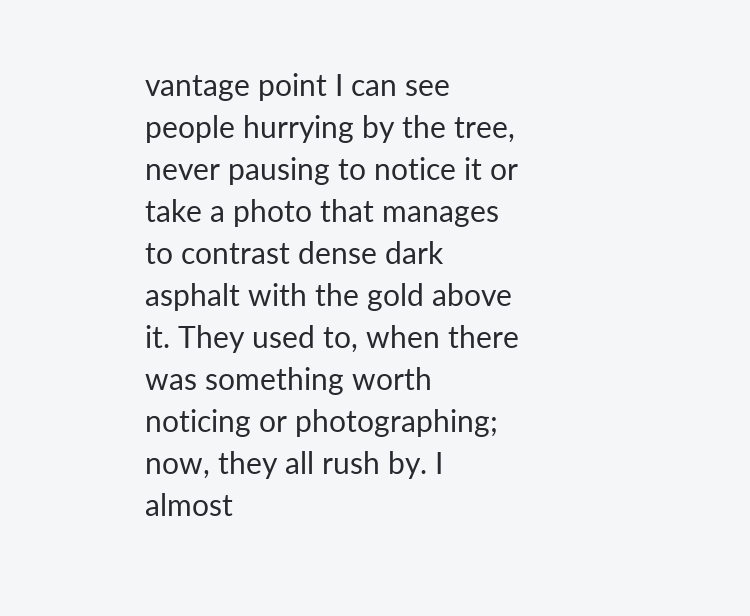vantage point I can see people hurrying by the tree, never pausing to notice it or take a photo that manages to contrast dense dark asphalt with the gold above it. They used to, when there was something worth noticing or photographing; now, they all rush by. I almost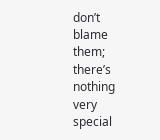don’t blame them; there’s nothing very special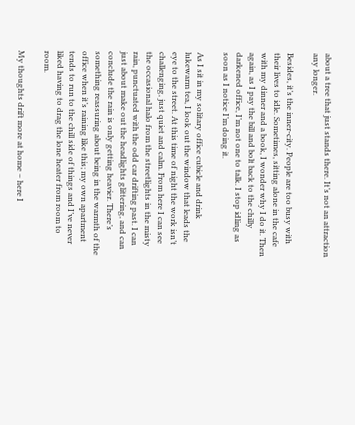about a tree that just stands there. It’s not an attraction any longer.

Besides, it’s the inner-city. People are too busy with their lives to idle. Sometimes, sitting alone in the cafe with my dinner and a book, I wonder why I do it. Then again, as I pay the bill and bolt back to the chilly darkened office, I’m not one to talk. I stop idling as soon as I notice I’m doing it.

As I sit in my solitary office cubicle and drink lukewarm tea, I look out the window that leads the eye to the street. At this time of night the work isn’t challenging, just quiet and calm. From here I can see the occasional halo from the streetlights in the misty rain, punctuated with the odd car drifting past. I can just about make out the headlights glittering, and can conclude the rain is only getting heavier. There’s something reassuring about being in the warmth of the office when it’s raining like this; my own apartment tends to run to the chill side of things and I’ve never liked having to drag the lone heater from room to room.

My thoughts drift more at home – here I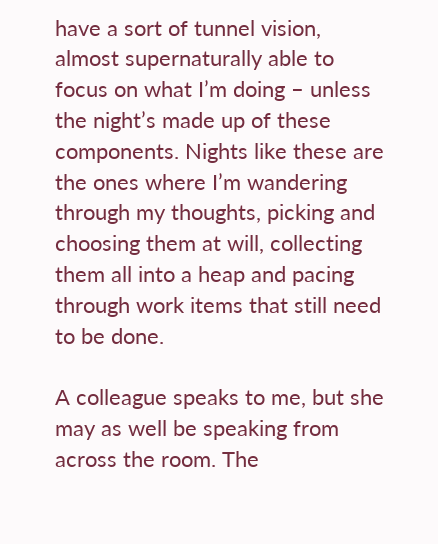have a sort of tunnel vision, almost supernaturally able to focus on what I’m doing – unless the night’s made up of these components. Nights like these are the ones where I’m wandering through my thoughts, picking and choosing them at will, collecting them all into a heap and pacing through work items that still need to be done.

A colleague speaks to me, but she may as well be speaking from across the room. The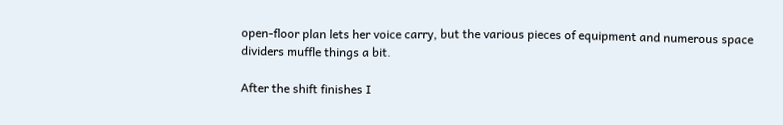open-floor plan lets her voice carry, but the various pieces of equipment and numerous space dividers muffle things a bit.

After the shift finishes I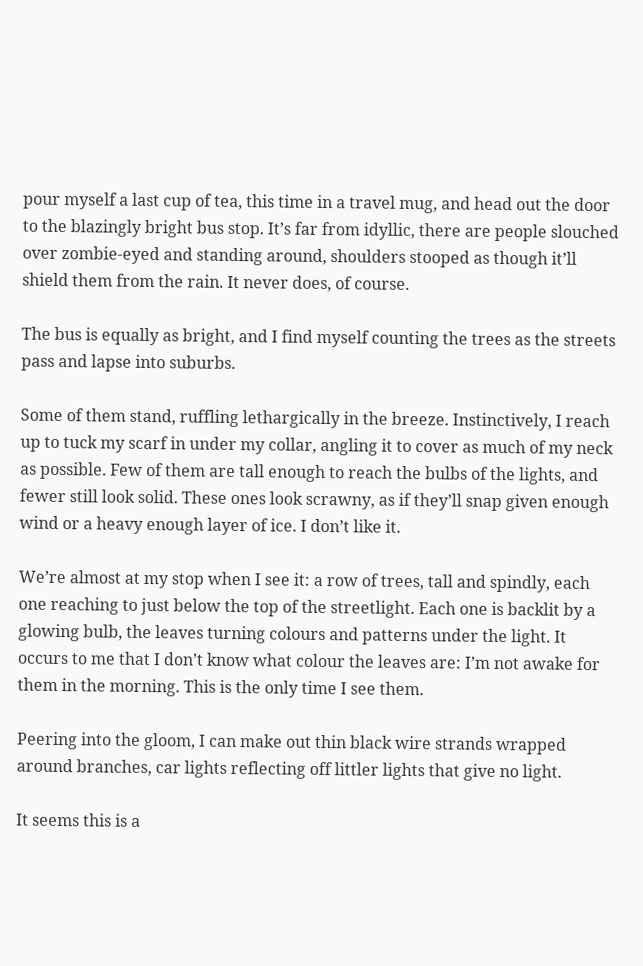pour myself a last cup of tea, this time in a travel mug, and head out the door to the blazingly bright bus stop. It’s far from idyllic, there are people slouched over zombie-eyed and standing around, shoulders stooped as though it’ll shield them from the rain. It never does, of course.

The bus is equally as bright, and I find myself counting the trees as the streets pass and lapse into suburbs.

Some of them stand, ruffling lethargically in the breeze. Instinctively, I reach up to tuck my scarf in under my collar, angling it to cover as much of my neck as possible. Few of them are tall enough to reach the bulbs of the lights, and fewer still look solid. These ones look scrawny, as if they’ll snap given enough wind or a heavy enough layer of ice. I don’t like it.

We’re almost at my stop when I see it: a row of trees, tall and spindly, each one reaching to just below the top of the streetlight. Each one is backlit by a glowing bulb, the leaves turning colours and patterns under the light. It occurs to me that I don’t know what colour the leaves are: I’m not awake for them in the morning. This is the only time I see them.

Peering into the gloom, I can make out thin black wire strands wrapped around branches, car lights reflecting off littler lights that give no light.

It seems this is a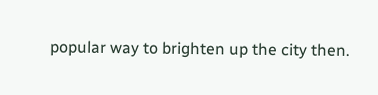popular way to brighten up the city then.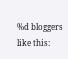%d bloggers like this: